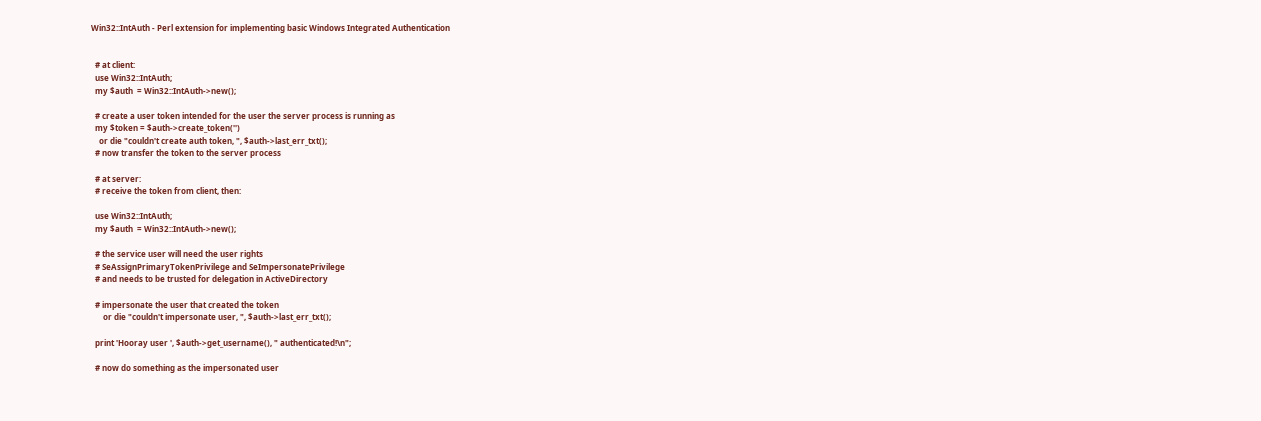Win32::IntAuth - Perl extension for implementing basic Windows Integrated Authentication


  # at client:
  use Win32::IntAuth;
  my $auth  = Win32::IntAuth->new();

  # create a user token intended for the user the server process is running as
  my $token = $auth->create_token('')
    or die "couldn't create auth token, ", $auth->last_err_txt();
  # now transfer the token to the server process

  # at server:
  # receive the token from client, then:

  use Win32::IntAuth;
  my $auth  = Win32::IntAuth->new();

  # the service user will need the user rights
  # SeAssignPrimaryTokenPrivilege and SeImpersonatePrivilege
  # and needs to be trusted for delegation in ActiveDirectory

  # impersonate the user that created the token
      or die "couldn't impersonate user, ", $auth->last_err_txt();

  print 'Hooray user ', $auth->get_username(), " authenticated!\n";

  # now do something as the impersonated user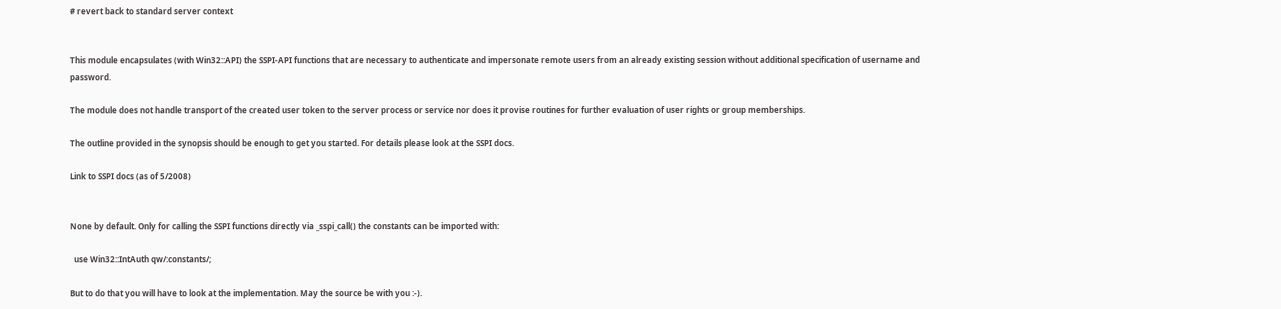# revert back to standard server context


This module encapsulates (with Win32::API) the SSPI-API functions that are necessary to authenticate and impersonate remote users from an already existing session without additional specification of username and password.

The module does not handle transport of the created user token to the server process or service nor does it provise routines for further evaluation of user rights or group memberships.

The outline provided in the synopsis should be enough to get you started. For details please look at the SSPI docs.

Link to SSPI docs (as of 5/2008)


None by default. Only for calling the SSPI functions directly via _sspi_call() the constants can be imported with:

  use Win32::IntAuth qw/:constants/;

But to do that you will have to look at the implementation. May the source be with you :-).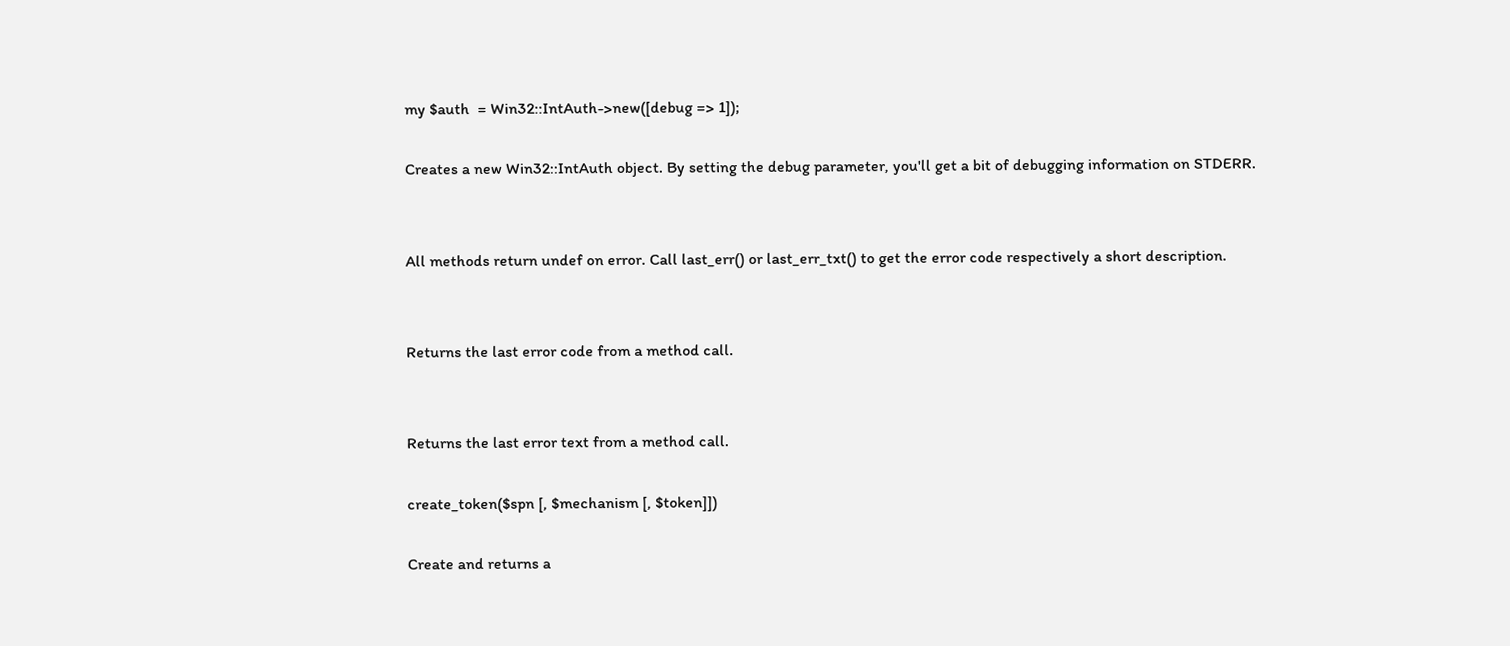my $auth  = Win32::IntAuth->new([debug => 1]);

Creates a new Win32::IntAuth object. By setting the debug parameter, you'll get a bit of debugging information on STDERR.


All methods return undef on error. Call last_err() or last_err_txt() to get the error code respectively a short description.


Returns the last error code from a method call.


Returns the last error text from a method call.

create_token($spn [, $mechanism [, $token]])

Create and returns a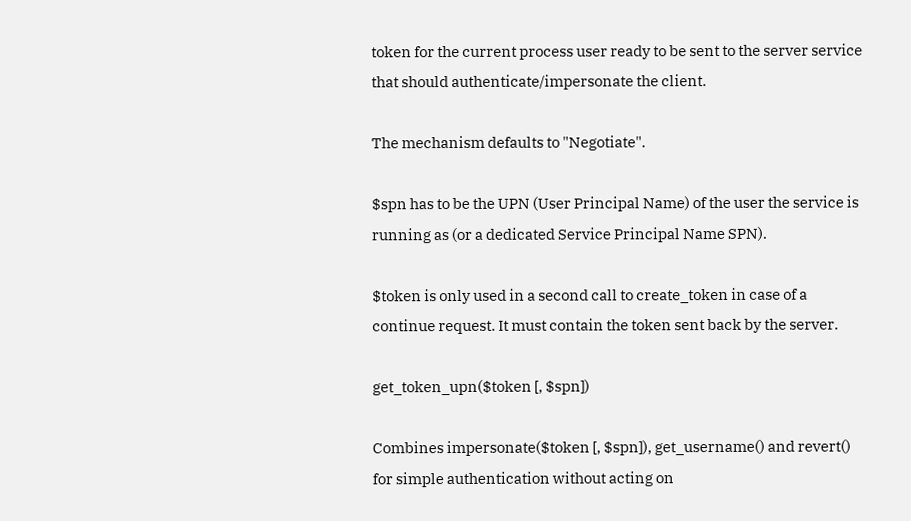token for the current process user ready to be sent to the server service that should authenticate/impersonate the client.

The mechanism defaults to "Negotiate".

$spn has to be the UPN (User Principal Name) of the user the service is running as (or a dedicated Service Principal Name SPN).

$token is only used in a second call to create_token in case of a continue request. It must contain the token sent back by the server.

get_token_upn($token [, $spn])

Combines impersonate($token [, $spn]), get_username() and revert() for simple authentication without acting on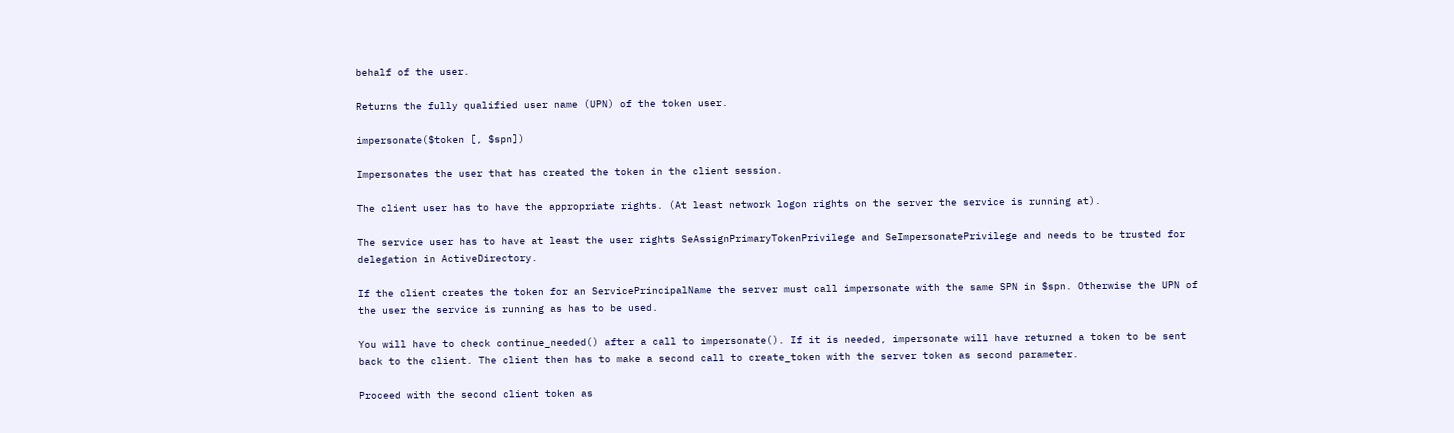behalf of the user.

Returns the fully qualified user name (UPN) of the token user.

impersonate($token [, $spn])

Impersonates the user that has created the token in the client session.

The client user has to have the appropriate rights. (At least network logon rights on the server the service is running at).

The service user has to have at least the user rights SeAssignPrimaryTokenPrivilege and SeImpersonatePrivilege and needs to be trusted for delegation in ActiveDirectory.

If the client creates the token for an ServicePrincipalName the server must call impersonate with the same SPN in $spn. Otherwise the UPN of the user the service is running as has to be used.

You will have to check continue_needed() after a call to impersonate(). If it is needed, impersonate will have returned a token to be sent back to the client. The client then has to make a second call to create_token with the server token as second parameter.

Proceed with the second client token as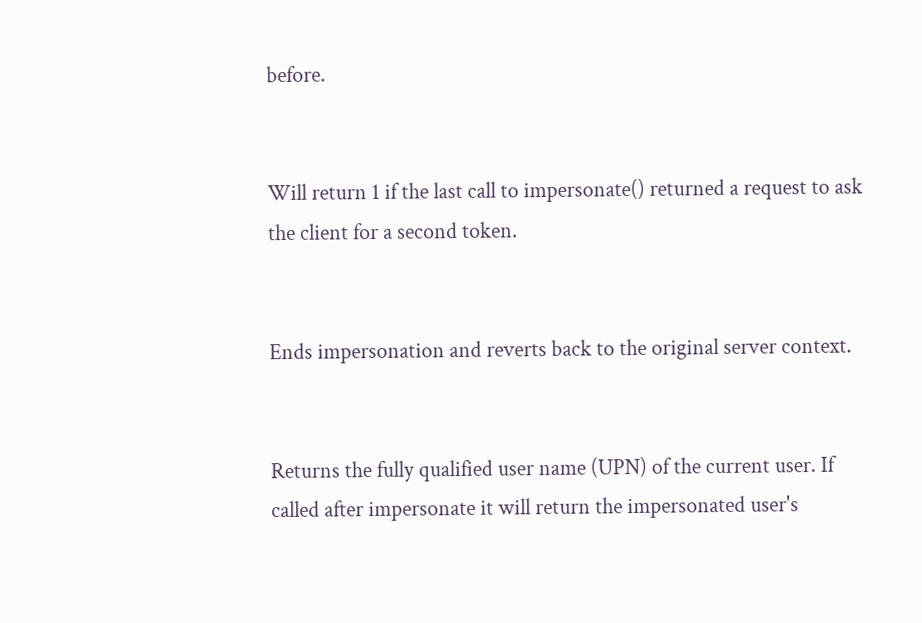before.


Will return 1 if the last call to impersonate() returned a request to ask the client for a second token.


Ends impersonation and reverts back to the original server context.


Returns the fully qualified user name (UPN) of the current user. If called after impersonate it will return the impersonated user's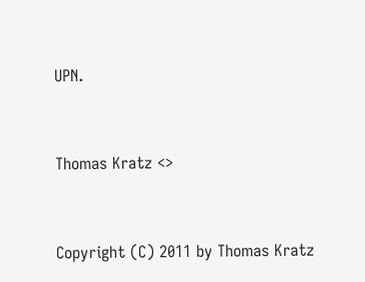UPN.


Thomas Kratz <>


Copyright (C) 2011 by Thomas Kratz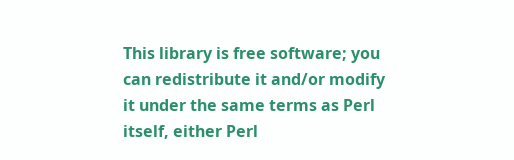This library is free software; you can redistribute it and/or modify it under the same terms as Perl itself, either Perl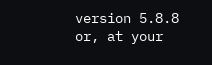version 5.8.8 or, at your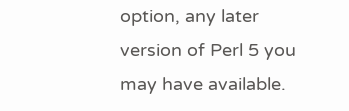option, any later version of Perl 5 you may have available.